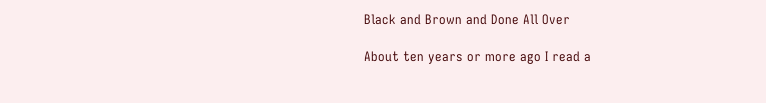Black and Brown and Done All Over

About ten years or more ago I read a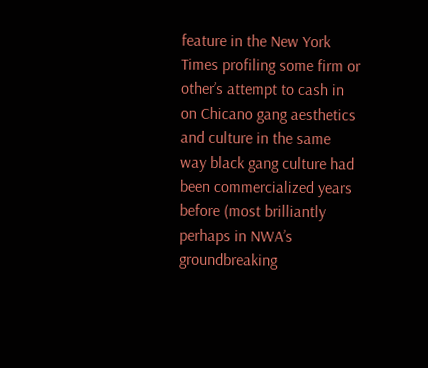feature in the New York Times profiling some firm or other’s attempt to cash in on Chicano gang aesthetics and culture in the same way black gang culture had been commercialized years before (most brilliantly perhaps in NWA’s groundbreaking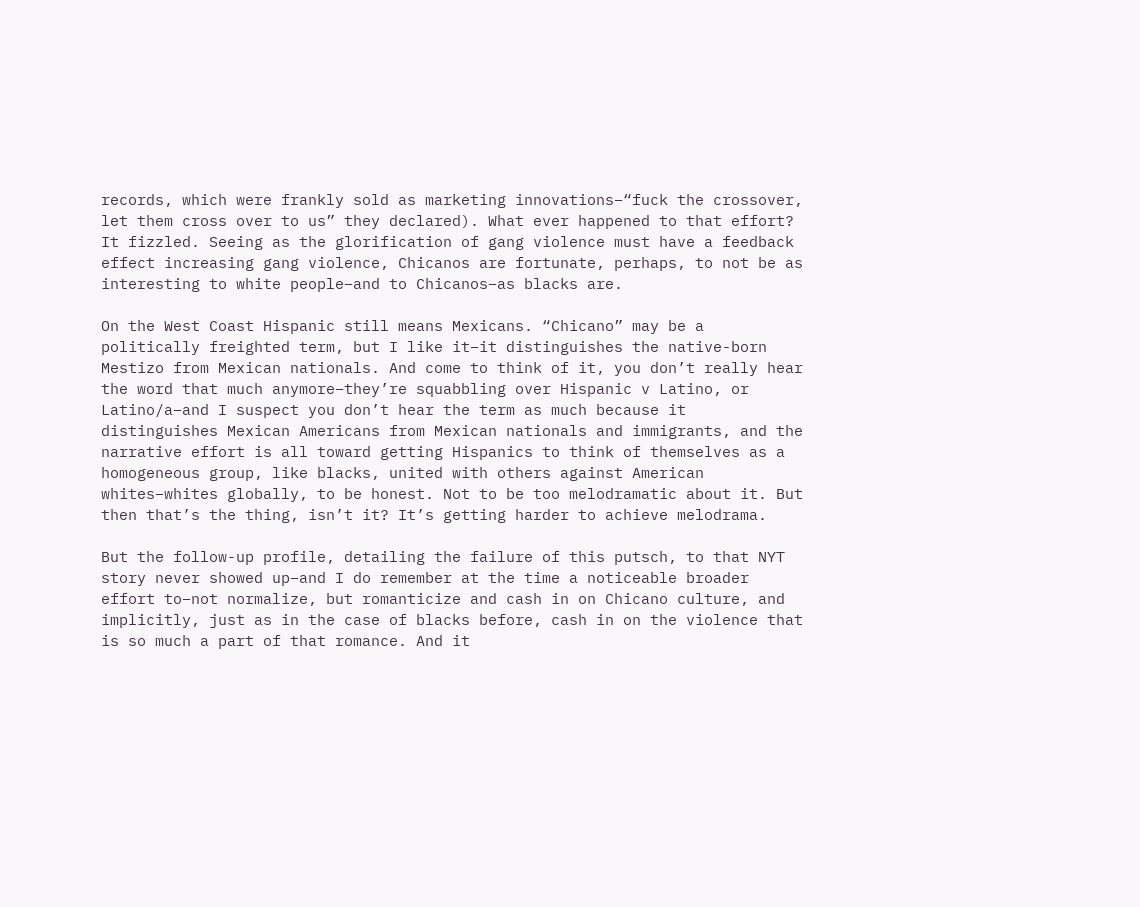records, which were frankly sold as marketing innovations–“fuck the crossover, let them cross over to us” they declared). What ever happened to that effort? It fizzled. Seeing as the glorification of gang violence must have a feedback effect increasing gang violence, Chicanos are fortunate, perhaps, to not be as interesting to white people–and to Chicanos–as blacks are.

On the West Coast Hispanic still means Mexicans. “Chicano” may be a politically freighted term, but I like it–it distinguishes the native-born Mestizo from Mexican nationals. And come to think of it, you don’t really hear the word that much anymore–they’re squabbling over Hispanic v Latino, or Latino/a–and I suspect you don’t hear the term as much because it distinguishes Mexican Americans from Mexican nationals and immigrants, and the narrative effort is all toward getting Hispanics to think of themselves as a homogeneous group, like blacks, united with others against American whites–whites globally, to be honest. Not to be too melodramatic about it. But then that’s the thing, isn’t it? It’s getting harder to achieve melodrama.

But the follow-up profile, detailing the failure of this putsch, to that NYT story never showed up–and I do remember at the time a noticeable broader effort to–not normalize, but romanticize and cash in on Chicano culture, and implicitly, just as in the case of blacks before, cash in on the violence that is so much a part of that romance. And it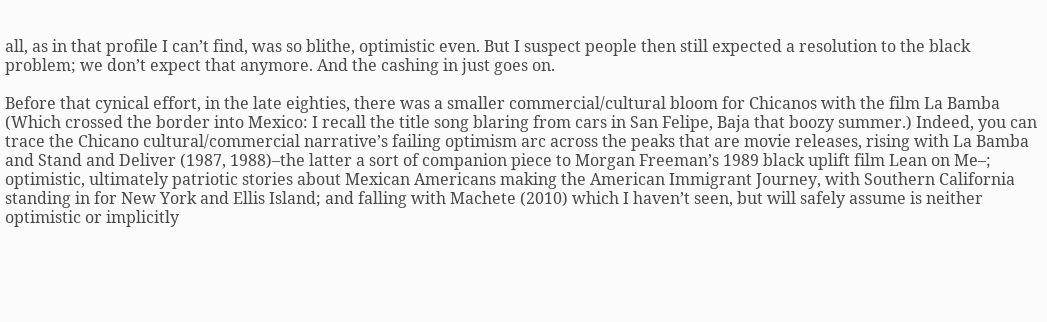all, as in that profile I can’t find, was so blithe, optimistic even. But I suspect people then still expected a resolution to the black problem; we don’t expect that anymore. And the cashing in just goes on.

Before that cynical effort, in the late eighties, there was a smaller commercial/cultural bloom for Chicanos with the film La Bamba (Which crossed the border into Mexico: I recall the title song blaring from cars in San Felipe, Baja that boozy summer.) Indeed, you can trace the Chicano cultural/commercial narrative’s failing optimism arc across the peaks that are movie releases, rising with La Bamba and Stand and Deliver (1987, 1988)–the latter a sort of companion piece to Morgan Freeman’s 1989 black uplift film Lean on Me–; optimistic, ultimately patriotic stories about Mexican Americans making the American Immigrant Journey, with Southern California standing in for New York and Ellis Island; and falling with Machete (2010) which I haven’t seen, but will safely assume is neither optimistic or implicitly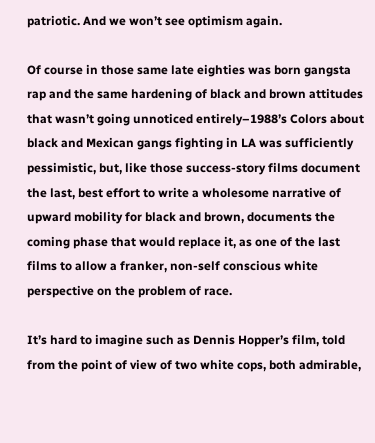patriotic. And we won’t see optimism again.

Of course in those same late eighties was born gangsta rap and the same hardening of black and brown attitudes that wasn’t going unnoticed entirely–1988’s Colors about black and Mexican gangs fighting in LA was sufficiently pessimistic, but, like those success-story films document the last, best effort to write a wholesome narrative of upward mobility for black and brown, documents the coming phase that would replace it, as one of the last films to allow a franker, non-self conscious white perspective on the problem of race.

It’s hard to imagine such as Dennis Hopper’s film, told from the point of view of two white cops, both admirable,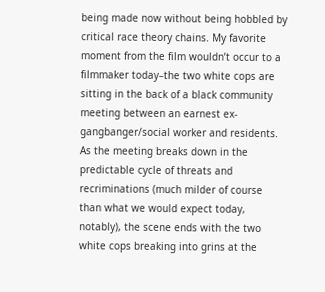being made now without being hobbled by critical race theory chains. My favorite moment from the film wouldn’t occur to a filmmaker today–the two white cops are sitting in the back of a black community meeting between an earnest ex-gangbanger/social worker and residents. As the meeting breaks down in the predictable cycle of threats and recriminations (much milder of course than what we would expect today, notably), the scene ends with the two white cops breaking into grins at the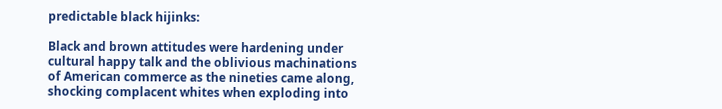predictable black hijinks:

Black and brown attitudes were hardening under cultural happy talk and the oblivious machinations of American commerce as the nineties came along, shocking complacent whites when exploding into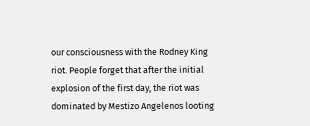our consciousness with the Rodney King riot. People forget that after the initial explosion of the first day, the riot was dominated by Mestizo Angelenos looting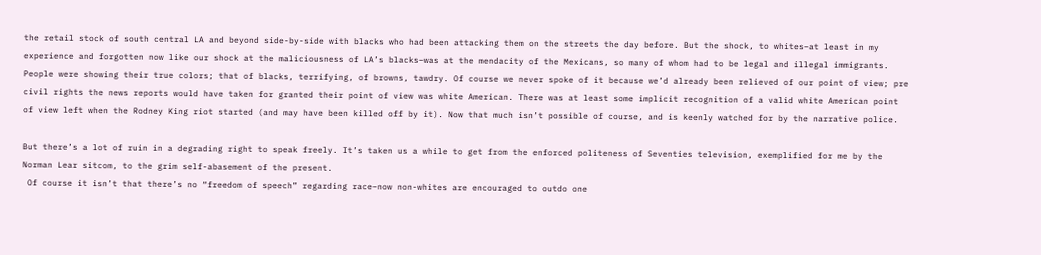the retail stock of south central LA and beyond side-by-side with blacks who had been attacking them on the streets the day before. But the shock, to whites–at least in my experience and forgotten now like our shock at the maliciousness of LA’s blacks–was at the mendacity of the Mexicans, so many of whom had to be legal and illegal immigrants. People were showing their true colors; that of blacks, terrifying, of browns, tawdry. Of course we never spoke of it because we’d already been relieved of our point of view; pre civil rights the news reports would have taken for granted their point of view was white American. There was at least some implicit recognition of a valid white American point of view left when the Rodney King riot started (and may have been killed off by it). Now that much isn’t possible of course, and is keenly watched for by the narrative police.

But there’s a lot of ruin in a degrading right to speak freely. It’s taken us a while to get from the enforced politeness of Seventies television, exemplified for me by the Norman Lear sitcom, to the grim self-abasement of the present.
 Of course it isn’t that there’s no “freedom of speech” regarding race–now non-whites are encouraged to outdo one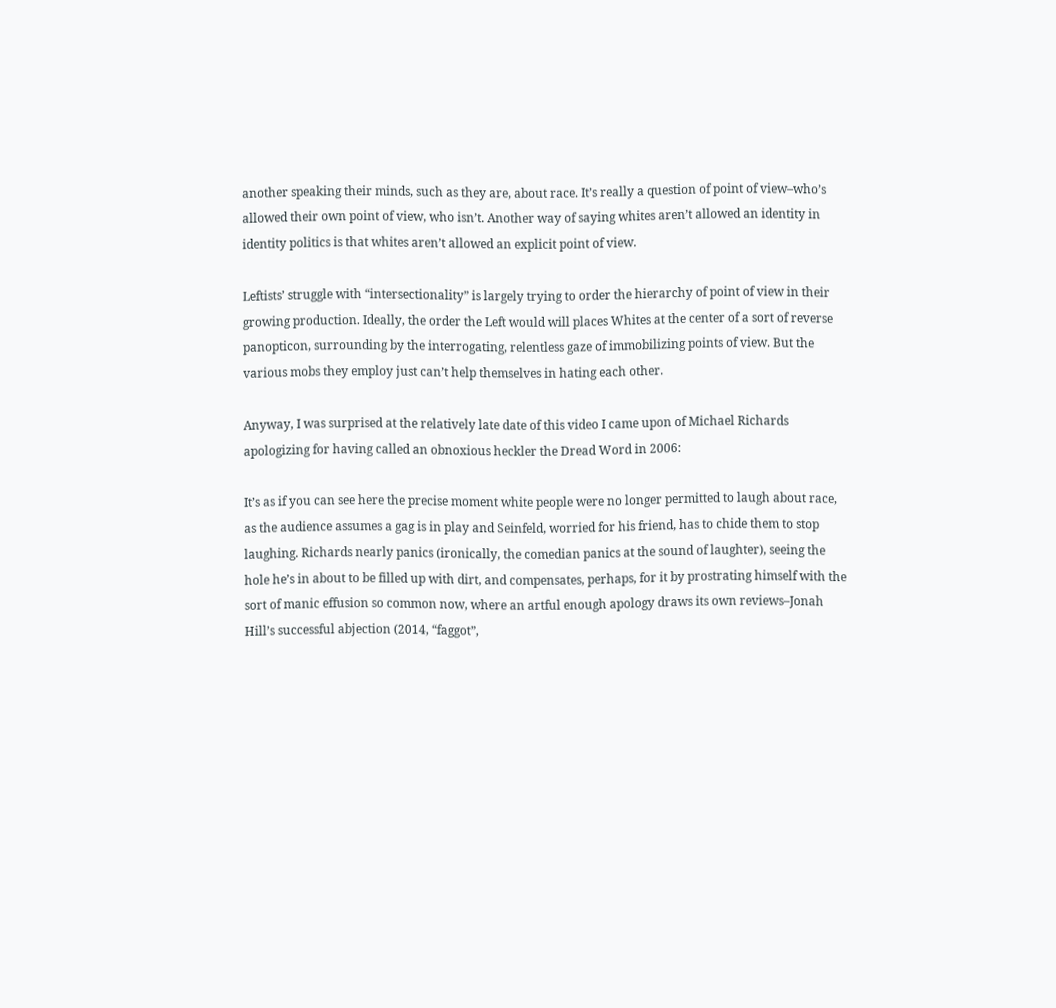another speaking their minds, such as they are, about race. It’s really a question of point of view–who’s allowed their own point of view, who isn’t. Another way of saying whites aren’t allowed an identity in identity politics is that whites aren’t allowed an explicit point of view.

Leftists’ struggle with “intersectionality” is largely trying to order the hierarchy of point of view in their growing production. Ideally, the order the Left would will places Whites at the center of a sort of reverse panopticon, surrounding by the interrogating, relentless gaze of immobilizing points of view. But the various mobs they employ just can’t help themselves in hating each other.

Anyway, I was surprised at the relatively late date of this video I came upon of Michael Richards apologizing for having called an obnoxious heckler the Dread Word in 2006:

It’s as if you can see here the precise moment white people were no longer permitted to laugh about race, as the audience assumes a gag is in play and Seinfeld, worried for his friend, has to chide them to stop laughing. Richards nearly panics (ironically, the comedian panics at the sound of laughter), seeing the hole he’s in about to be filled up with dirt, and compensates, perhaps, for it by prostrating himself with the sort of manic effusion so common now, where an artful enough apology draws its own reviews–Jonah Hill’s successful abjection (2014, “faggot”,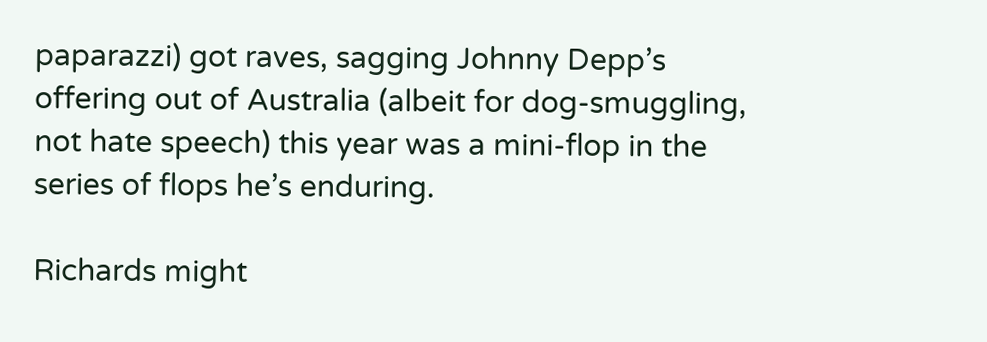paparazzi) got raves, sagging Johnny Depp’s offering out of Australia (albeit for dog-smuggling, not hate speech) this year was a mini-flop in the series of flops he’s enduring.

Richards might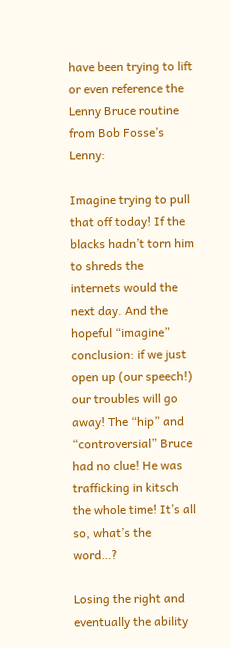have been trying to lift or even reference the Lenny Bruce routine from Bob Fosse’s Lenny:

Imagine trying to pull that off today! If the blacks hadn’t torn him to shreds the internets would the next day. And the hopeful “imagine” conclusion: if we just open up (our speech!) our troubles will go away! The “hip” and “controversial” Bruce had no clue! He was trafficking in kitsch the whole time! It’s all so, what’s the word…?

Losing the right and eventually the ability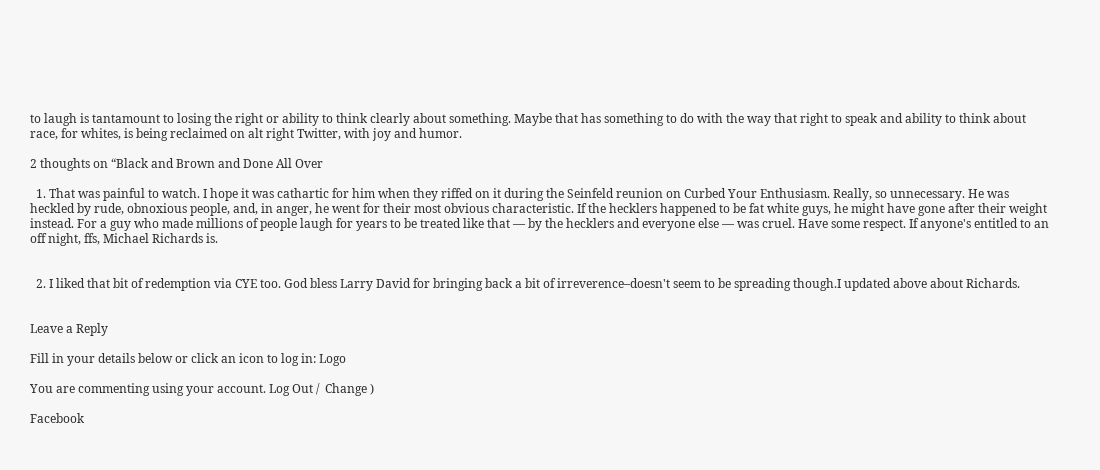to laugh is tantamount to losing the right or ability to think clearly about something. Maybe that has something to do with the way that right to speak and ability to think about race, for whites, is being reclaimed on alt right Twitter, with joy and humor.

2 thoughts on “Black and Brown and Done All Over

  1. That was painful to watch. I hope it was cathartic for him when they riffed on it during the Seinfeld reunion on Curbed Your Enthusiasm. Really, so unnecessary. He was heckled by rude, obnoxious people, and, in anger, he went for their most obvious characteristic. If the hecklers happened to be fat white guys, he might have gone after their weight instead. For a guy who made millions of people laugh for years to be treated like that — by the hecklers and everyone else — was cruel. Have some respect. If anyone's entitled to an off night, ffs, Michael Richards is.


  2. I liked that bit of redemption via CYE too. God bless Larry David for bringing back a bit of irreverence–doesn't seem to be spreading though.I updated above about Richards.


Leave a Reply

Fill in your details below or click an icon to log in: Logo

You are commenting using your account. Log Out /  Change )

Facebook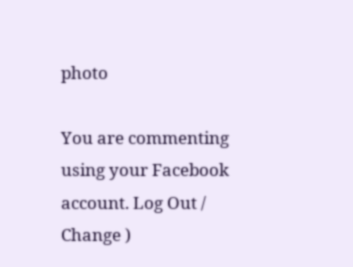photo

You are commenting using your Facebook account. Log Out /  Change )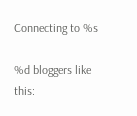Connecting to %s

%d bloggers like this: